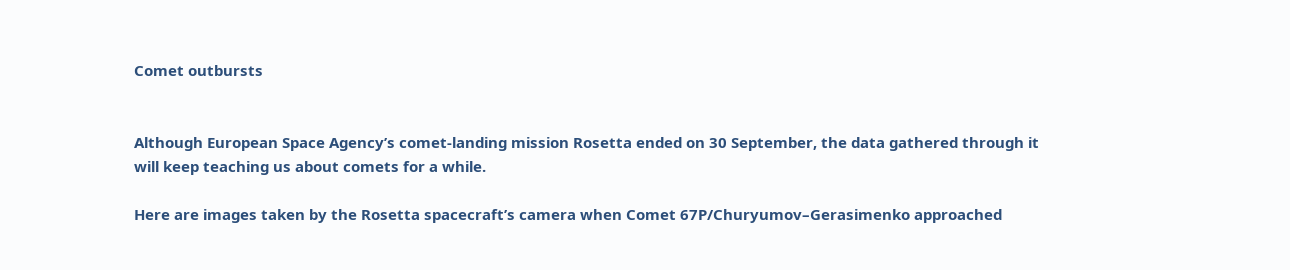Comet outbursts


Although European Space Agency’s comet-landing mission Rosetta ended on 30 September, the data gathered through it will keep teaching us about comets for a while.

Here are images taken by the Rosetta spacecraft’s camera when Comet 67P/Churyumov–Gerasimenko approached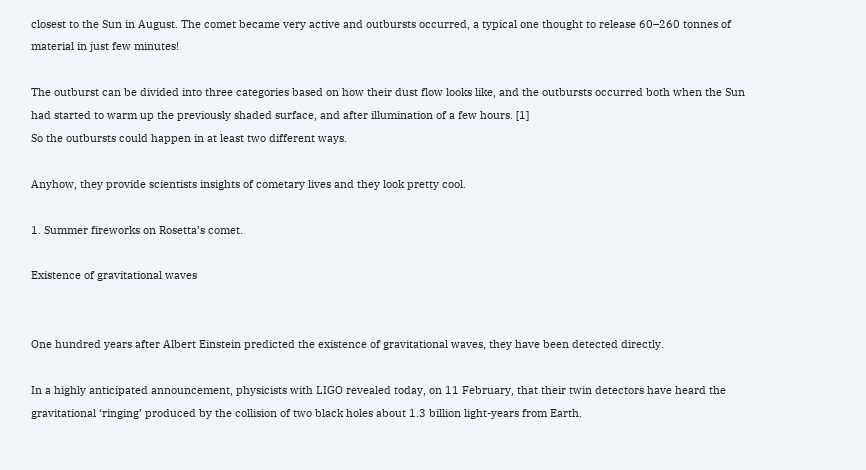closest to the Sun in August. The comet became very active and outbursts occurred, a typical one thought to release 60–260 tonnes of material in just few minutes!

The outburst can be divided into three categories based on how their dust flow looks like, and the outbursts occurred both when the Sun had started to warm up the previously shaded surface, and after illumination of a few hours. [1]
So the outbursts could happen in at least two different ways.

Anyhow, they provide scientists insights of cometary lives and they look pretty cool.

1. Summer fireworks on Rosetta’s comet.

Existence of gravitational waves


One hundred years after Albert Einstein predicted the existence of gravitational waves, they have been detected directly.

In a highly anticipated announcement, physicists with LIGO revealed today, on 11 February, that their twin detectors have heard the gravitational ‘ringing’ produced by the collision of two black holes about 1.3 billion light-years from Earth.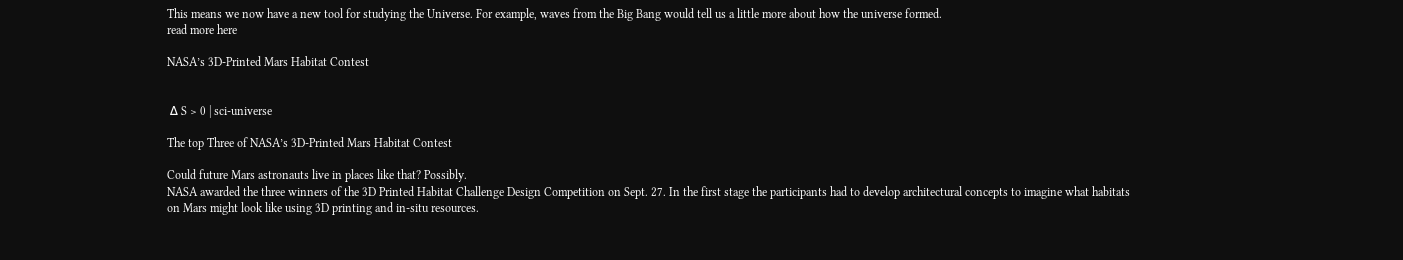This means we now have a new tool for studying the Universe. For example, waves from the Big Bang would tell us a little more about how the universe formed.
read more here

NASA’s 3D-Printed Mars Habitat Contest


 Δ S > 0 | sci-universe

The top Three of NASA’s 3D-Printed Mars Habitat Contest

Could future Mars astronauts live in places like that? Possibly.
NASA awarded the three winners of the 3D Printed Habitat Challenge Design Competition on Sept. 27. In the first stage the participants had to develop architectural concepts to imagine what habitats on Mars might look like using 3D printing and in-situ resources.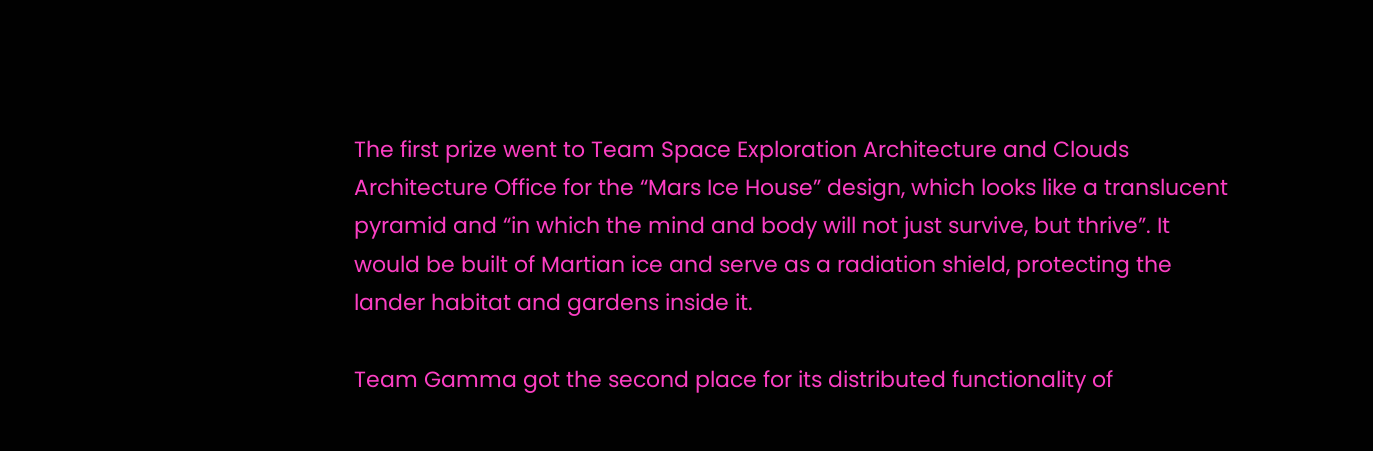The first prize went to Team Space Exploration Architecture and Clouds Architecture Office for the “Mars Ice House” design, which looks like a translucent pyramid and “in which the mind and body will not just survive, but thrive”. It would be built of Martian ice and serve as a radiation shield, protecting the lander habitat and gardens inside it.

Team Gamma got the second place for its distributed functionality of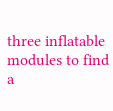three inflatable modules to find a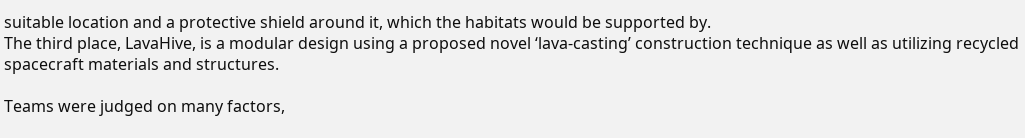suitable location and a protective shield around it, which the habitats would be supported by.
The third place, LavaHive, is a modular design using a proposed novel ‘lava-casting’ construction technique as well as utilizing recycled spacecraft materials and structures.

Teams were judged on many factors,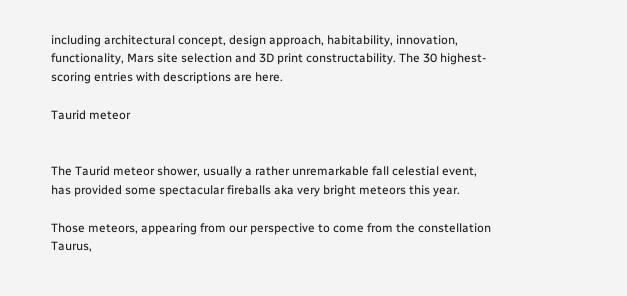including architectural concept, design approach, habitability, innovation, functionality, Mars site selection and 3D print constructability. The 30 highest-scoring entries with descriptions are here.

Taurid meteor


The Taurid meteor shower, usually a rather unremarkable fall celestial event,
has provided some spectacular fireballs aka very bright meteors this year.

Those meteors, appearing from our perspective to come from the constellation Taurus,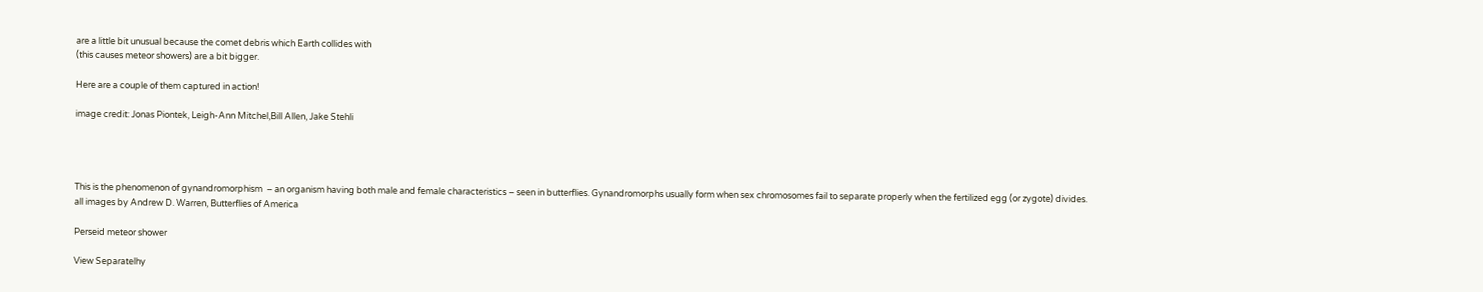are a little bit unusual because the comet debris which Earth collides with
(this causes meteor showers) are a bit bigger.

Here are a couple of them captured in action!

image credit: Jonas Piontek, Leigh-Ann Mitchel,Bill Allen, Jake Stehli




This is the phenomenon of gynandromorphism  – an organism having both male and female characteristics – seen in butterflies. Gynandromorphs usually form when sex chromosomes fail to separate properly when the fertilized egg (or zygote) divides.
all images by Andrew D. Warren, Butterflies of America

Perseid meteor shower

View Separatelhy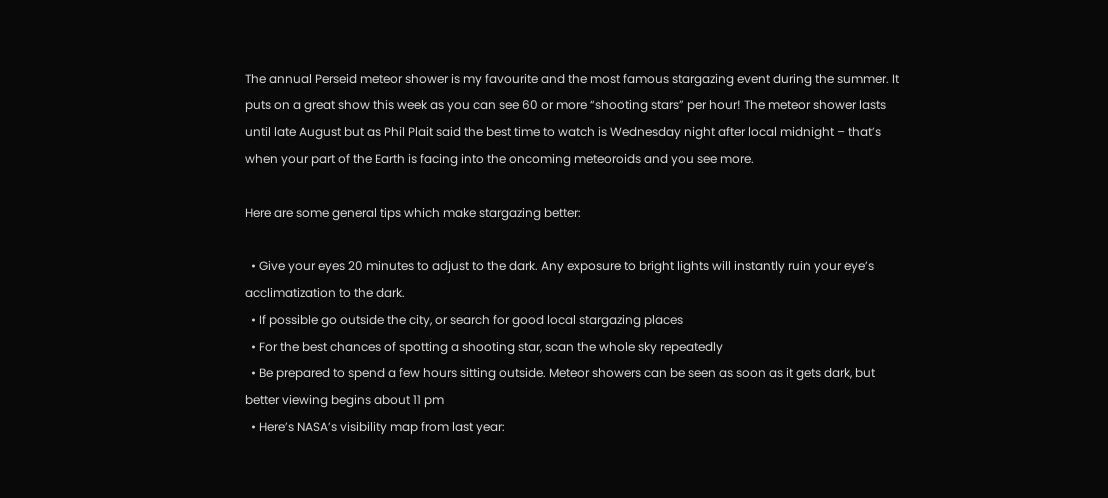The annual Perseid meteor shower is my favourite and the most famous stargazing event during the summer. It puts on a great show this week as you can see 60 or more “shooting stars” per hour! The meteor shower lasts until late August but as Phil Plait said the best time to watch is Wednesday night after local midnight – that’s when your part of the Earth is facing into the oncoming meteoroids and you see more.

Here are some general tips which make stargazing better:

  • Give your eyes 20 minutes to adjust to the dark. Any exposure to bright lights will instantly ruin your eye’s acclimatization to the dark.
  • If possible go outside the city, or search for good local stargazing places
  • For the best chances of spotting a shooting star, scan the whole sky repeatedly
  • Be prepared to spend a few hours sitting outside. Meteor showers can be seen as soon as it gets dark, but better viewing begins about 11 pm
  • Here’s NASA’s visibility map from last year: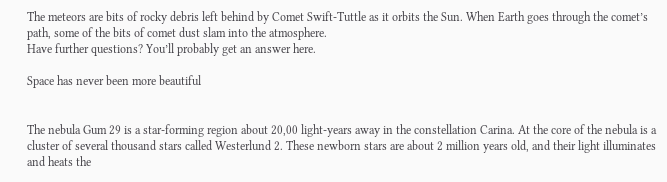The meteors are bits of rocky debris left behind by Comet Swift-Tuttle as it orbits the Sun. When Earth goes through the comet’s path, some of the bits of comet dust slam into the atmosphere.
Have further questions? You’ll probably get an answer here.

Space has never been more beautiful


The nebula Gum 29 is a star-forming region about 20,00 light-years away in the constellation Carina. At the core of the nebula is a cluster of several thousand stars called Westerlund 2. These newborn stars are about 2 million years old, and their light illuminates and heats the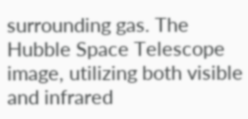surrounding gas. The Hubble Space Telescope image, utilizing both visible and infrared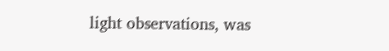light observations, was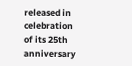released in celebration of its 25th anniversary